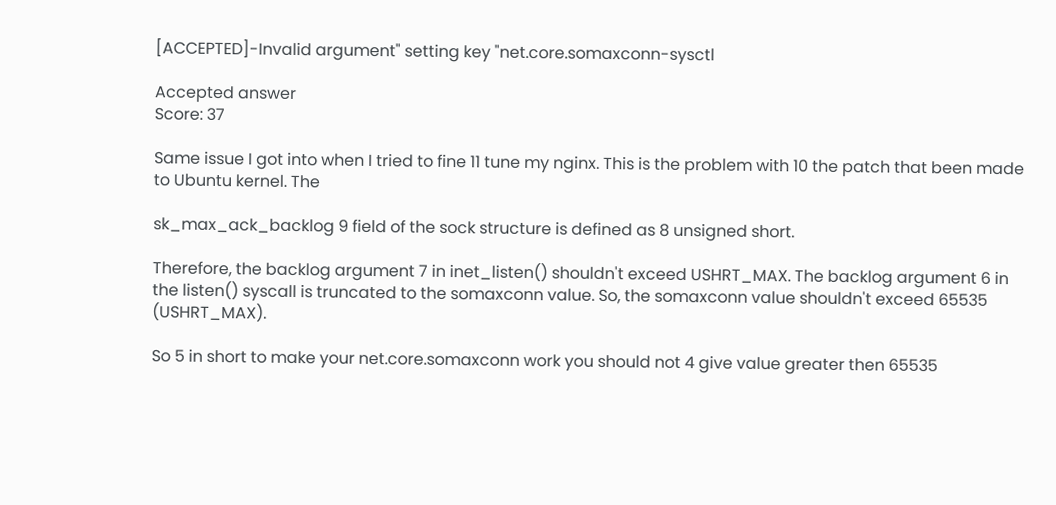[ACCEPTED]-Invalid argument" setting key "net.core.somaxconn-sysctl

Accepted answer
Score: 37

Same issue I got into when I tried to fine 11 tune my nginx. This is the problem with 10 the patch that been made to Ubuntu kernel. The

sk_max_ack_backlog 9 field of the sock structure is defined as 8 unsigned short.

Therefore, the backlog argument 7 in inet_listen() shouldn't exceed USHRT_MAX. The backlog argument 6 in the listen() syscall is truncated to the somaxconn value. So, the somaxconn value shouldn't exceed 65535 (USHRT_MAX).

So 5 in short to make your net.core.somaxconn work you should not 4 give value greater then 65535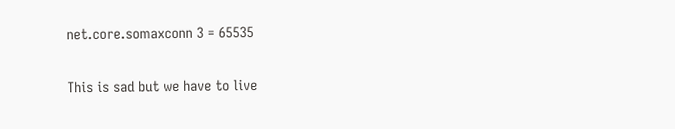net.core.somaxconn 3 = 65535

This is sad but we have to live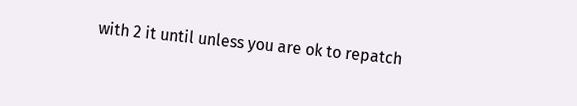with 2 it until unless you are ok to repatch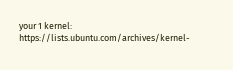your 1 kernel: https://lists.ubuntu.com/archives/kernel-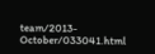team/2013-October/033041.html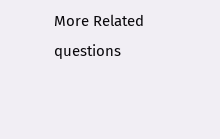More Related questions